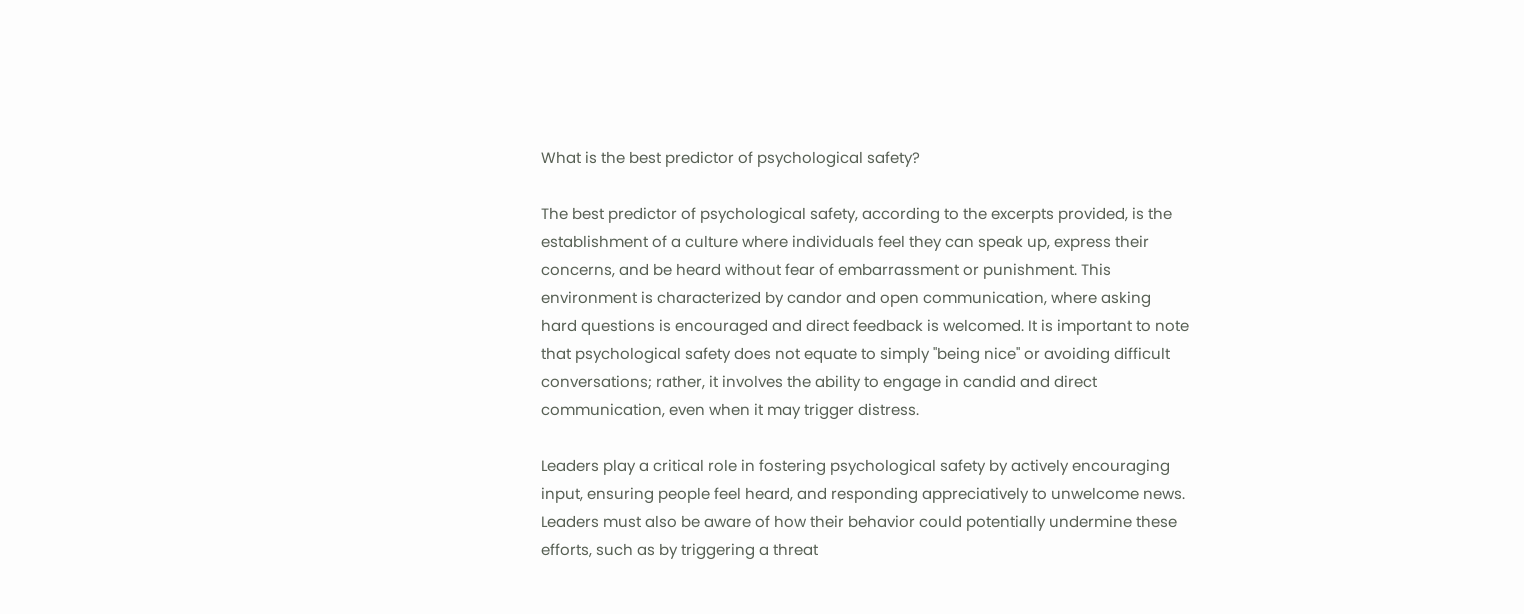What is the best predictor of psychological safety?

The best predictor of psychological safety, according to the excerpts provided, is the establishment of a culture where individuals feel they can speak up, express their concerns, and be heard without fear of embarrassment or punishment. This environment is characterized by candor and open communication, where asking hard questions is encouraged and direct feedback is welcomed. It is important to note that psychological safety does not equate to simply "being nice" or avoiding difficult conversations; rather, it involves the ability to engage in candid and direct communication, even when it may trigger distress.

Leaders play a critical role in fostering psychological safety by actively encouraging input, ensuring people feel heard, and responding appreciatively to unwelcome news. Leaders must also be aware of how their behavior could potentially undermine these efforts, such as by triggering a threat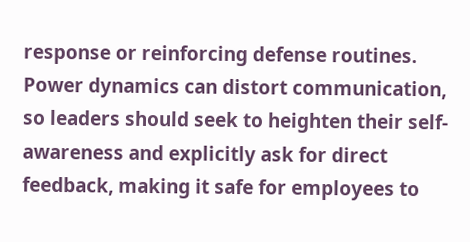response or reinforcing defense routines. Power dynamics can distort communication, so leaders should seek to heighten their self-awareness and explicitly ask for direct feedback, making it safe for employees to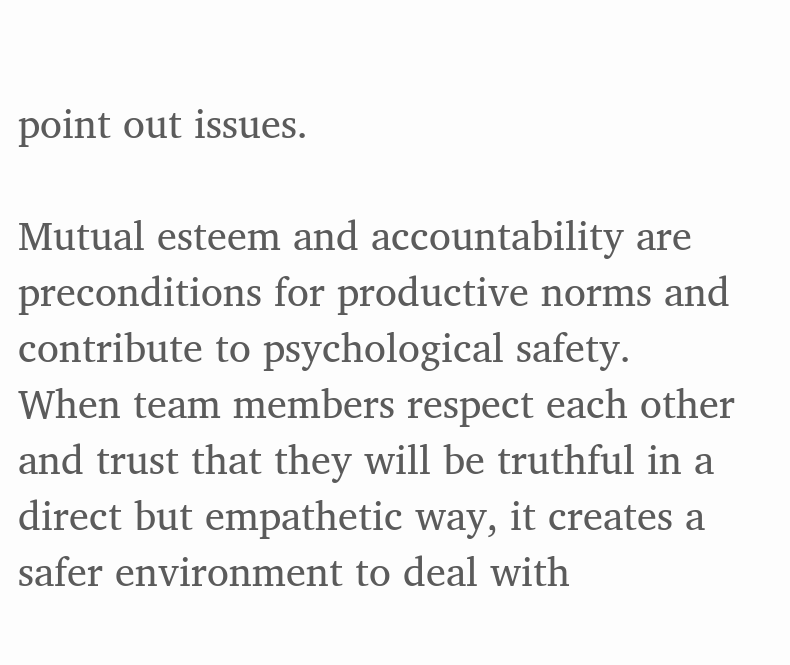point out issues.

Mutual esteem and accountability are preconditions for productive norms and contribute to psychological safety. When team members respect each other and trust that they will be truthful in a direct but empathetic way, it creates a safer environment to deal with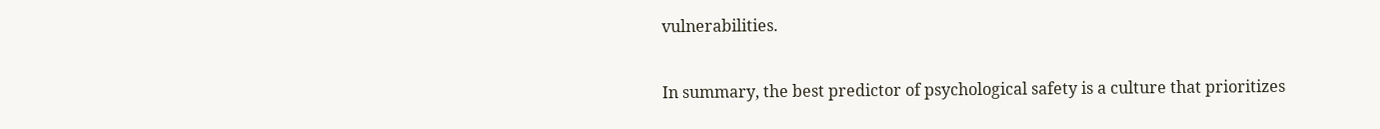vulnerabilities.

In summary, the best predictor of psychological safety is a culture that prioritizes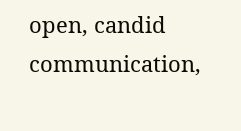open, candid communication,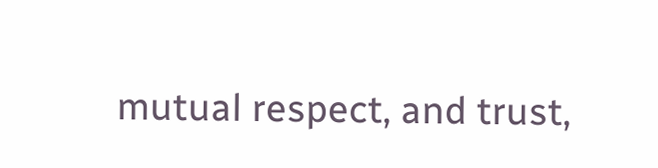mutual respect, and trust,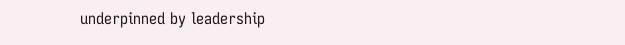underpinned by leadership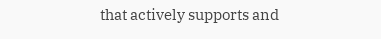that actively supports and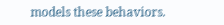models these behaviors.